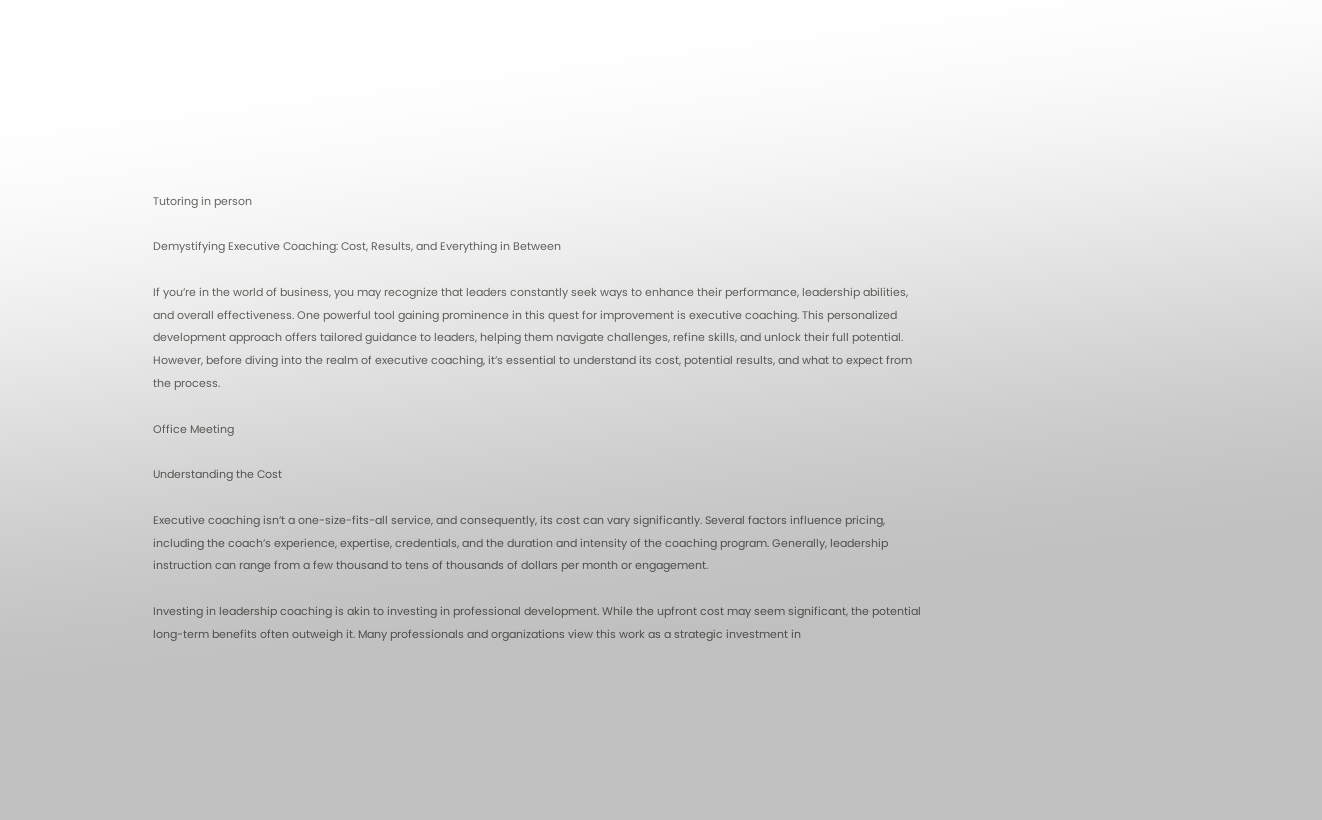Tutoring in person

Demystifying Executive Coaching: Cost, Results, and Everything in Between

If you’re in the world of business, you may recognize that leaders constantly seek ways to enhance their performance, leadership abilities, and overall effectiveness. One powerful tool gaining prominence in this quest for improvement is executive coaching. This personalized development approach offers tailored guidance to leaders, helping them navigate challenges, refine skills, and unlock their full potential. However, before diving into the realm of executive coaching, it’s essential to understand its cost, potential results, and what to expect from the process.

Office Meeting

Understanding the Cost

Executive coaching isn’t a one-size-fits-all service, and consequently, its cost can vary significantly. Several factors influence pricing, including the coach’s experience, expertise, credentials, and the duration and intensity of the coaching program. Generally, leadership instruction can range from a few thousand to tens of thousands of dollars per month or engagement.

Investing in leadership coaching is akin to investing in professional development. While the upfront cost may seem significant, the potential long-term benefits often outweigh it. Many professionals and organizations view this work as a strategic investment in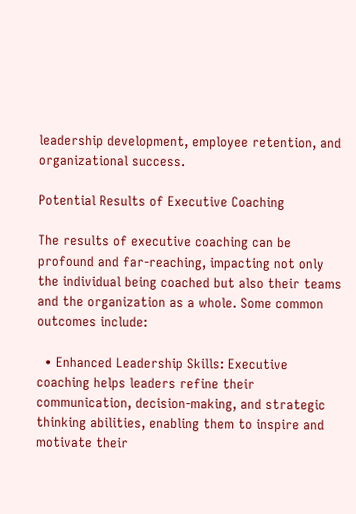leadership development, employee retention, and organizational success.

Potential Results of Executive Coaching

The results of executive coaching can be profound and far-reaching, impacting not only the individual being coached but also their teams and the organization as a whole. Some common outcomes include:

  • Enhanced Leadership Skills: Executive coaching helps leaders refine their communication, decision-making, and strategic thinking abilities, enabling them to inspire and motivate their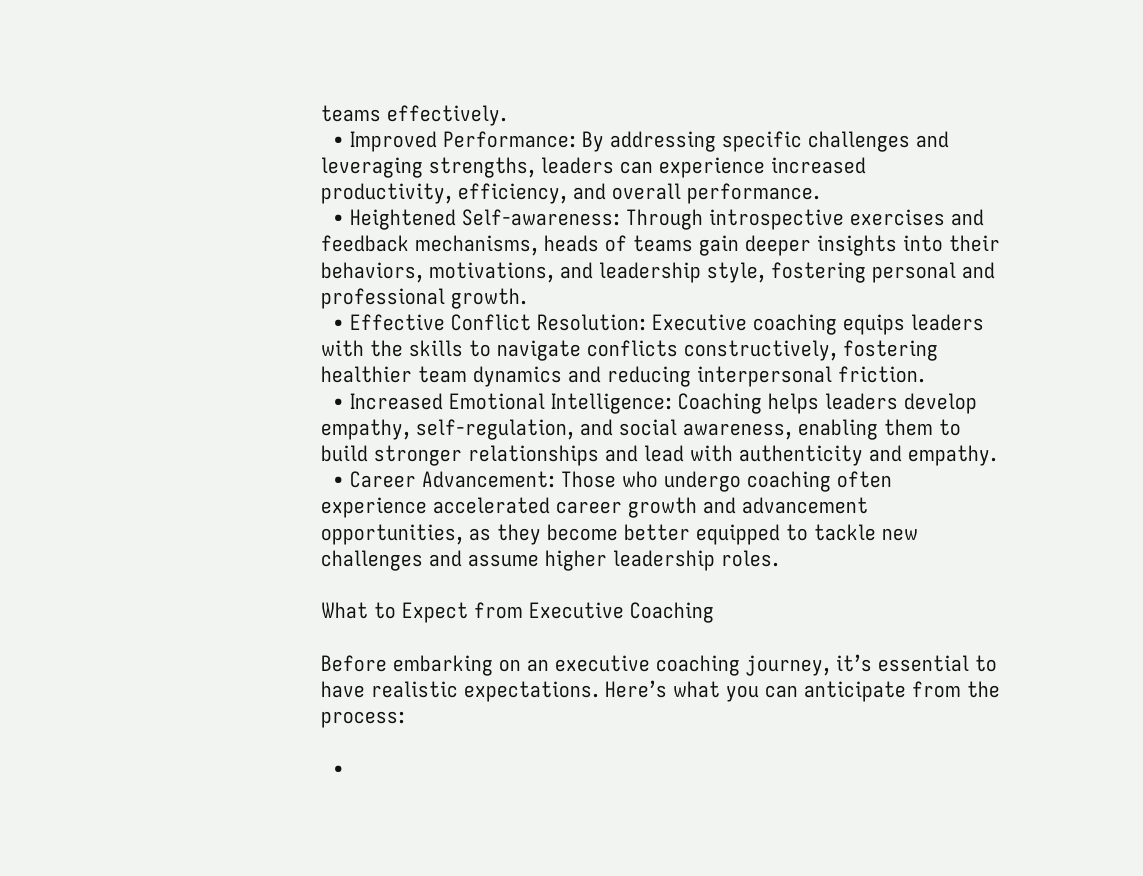teams effectively.
  • Improved Performance: By addressing specific challenges and leveraging strengths, leaders can experience increased productivity, efficiency, and overall performance.
  • Heightened Self-awareness: Through introspective exercises and feedback mechanisms, heads of teams gain deeper insights into their behaviors, motivations, and leadership style, fostering personal and professional growth.
  • Effective Conflict Resolution: Executive coaching equips leaders with the skills to navigate conflicts constructively, fostering healthier team dynamics and reducing interpersonal friction.
  • Increased Emotional Intelligence: Coaching helps leaders develop empathy, self-regulation, and social awareness, enabling them to build stronger relationships and lead with authenticity and empathy.
  • Career Advancement: Those who undergo coaching often experience accelerated career growth and advancement opportunities, as they become better equipped to tackle new challenges and assume higher leadership roles.

What to Expect from Executive Coaching

Before embarking on an executive coaching journey, it’s essential to have realistic expectations. Here’s what you can anticipate from the process:

  •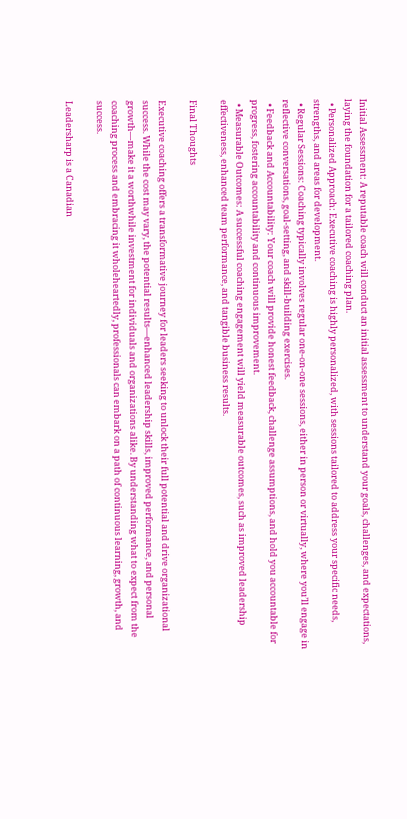Initial Assessment: A reputable coach will conduct an initial assessment to understand your goals, challenges, and expectations, laying the foundation for a tailored coaching plan.
  • Personalized Approach: Executive coaching is highly personalized, with sessions tailored to address your specific needs, strengths, and areas for development.
  • Regular Sessions: Coaching typically involves regular one-on-one sessions, either in person or virtually, where you’ll engage in reflective conversations, goal-setting, and skill-building exercises.
  • Feedback and Accountability: Your coach will provide honest feedback, challenge assumptions, and hold you accountable for progress, fostering accountability and continuous improvement.
  • Measurable Outcomes: A successful coaching engagement will yield measurable outcomes, such as improved leadership effectiveness, enhanced team performance, and tangible business results.

Final Thoughts

Executive coaching offers a transformative journey for leaders seeking to unlock their full potential and drive organizational success. While the cost may vary, the potential results—enhanced leadership skills, improved performance, and personal growth—make it a worthwhile investment for individuals and organizations alike. By understanding what to expect from the coaching process and embracing it wholeheartedly, professionals can embark on a path of continuous learning, growth, and success.

Leadersharp is a Canadian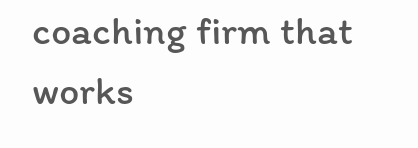coaching firm that works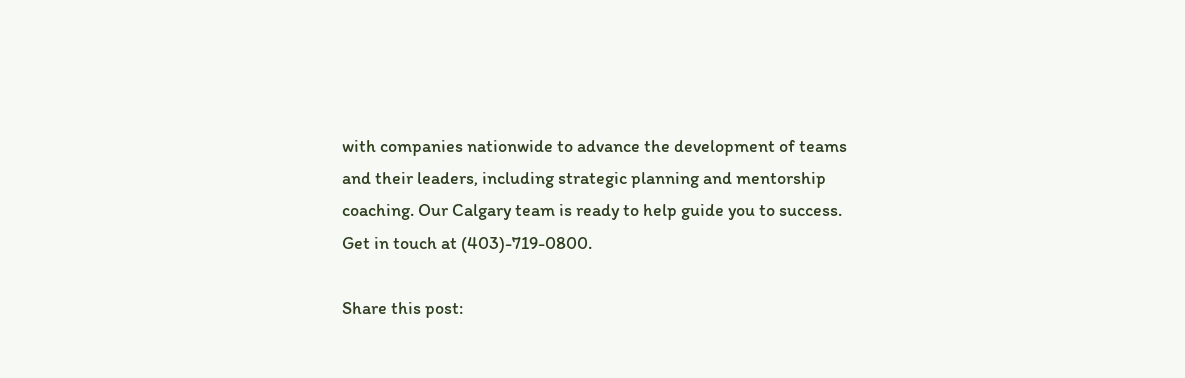with companies nationwide to advance the development of teams and their leaders, including strategic planning and mentorship coaching. Our Calgary team is ready to help guide you to success. Get in touch at (403)-719-0800.

Share this post: